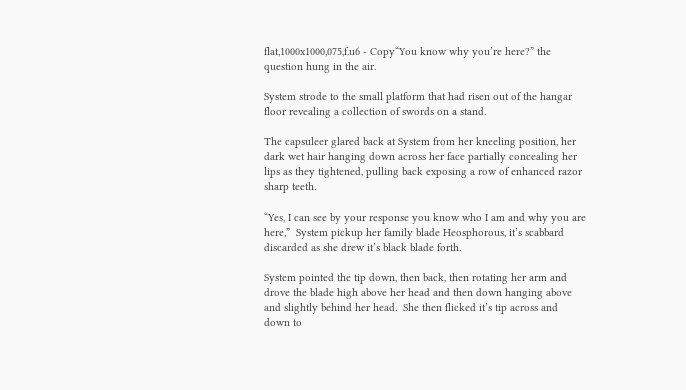flat,1000x1000,075,f.u6 - Copy“You know why you’re here?” the question hung in the air.

System strode to the small platform that had risen out of the hangar floor revealing a collection of swords on a stand.

The capsuleer glared back at System from her kneeling position, her dark wet hair hanging down across her face partially concealing her lips as they tightened, pulling back exposing a row of enhanced razor sharp teeth.

“Yes, I can see by your response you know who I am and why you are here,”  System pickup her family blade Heosphorous, it’s scabbard discarded as she drew it’s black blade forth.

System pointed the tip down, then back, then rotating her arm and drove the blade high above her head and then down hanging above and slightly behind her head.  She then flicked it’s tip across and down to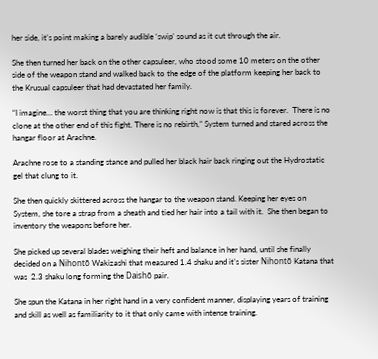her side, it’s point making a barely audible ‘swip’ sound as it cut through the air.

She then turned her back on the other capsuleer, who stood some 10 meters on the other side of the weapon stand and walked back to the edge of the platform keeping her back to the Krusual capsuleer that had devastated her family.

“I imagine… the worst thing that you are thinking right now is that this is forever.  There is no clone at the other end of this fight. There is no rebirth,” System turned and stared across the hangar floor at Arachne.

Arachne rose to a standing stance and pulled her black hair back ringing out the Hydrostatic gel that clung to it.

She then quickly skittered across the hangar to the weapon stand. Keeping her eyes on System, she tore a strap from a sheath and tied her hair into a tail with it.  She then began to inventory the weapons before her.

She picked up several blades weighing their heft and balance in her hand, until she finally decided on a Nihontō Wakizashi that measured 1.4 shaku and it’s sister Nihontō Katana that was  2.3 shaku long forming the Daishō pair.

She spun the Katana in her right hand in a very confident manner, displaying years of training and skill as well as familiarity to it that only came with intense training.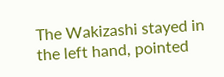The Wakizashi stayed in the left hand, pointed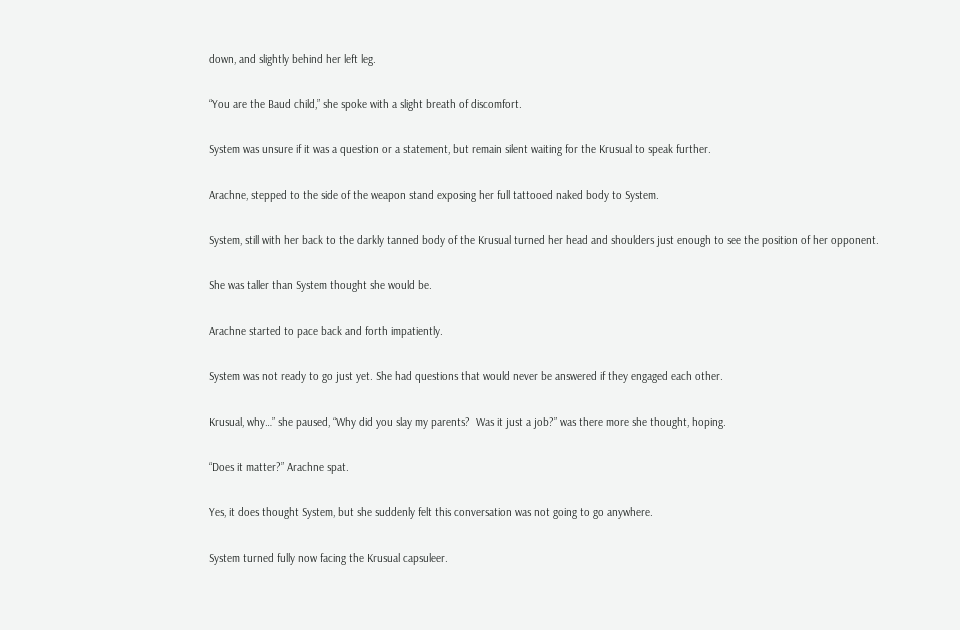down, and slightly behind her left leg.

“You are the Baud child,” she spoke with a slight breath of discomfort.

System was unsure if it was a question or a statement, but remain silent waiting for the Krusual to speak further.

Arachne, stepped to the side of the weapon stand exposing her full tattooed naked body to System.

System, still with her back to the darkly tanned body of the Krusual turned her head and shoulders just enough to see the position of her opponent.

She was taller than System thought she would be.

Arachne started to pace back and forth impatiently.

System was not ready to go just yet. She had questions that would never be answered if they engaged each other.

Krusual, why…” she paused, “Why did you slay my parents?  Was it just a job?” was there more she thought, hoping.

“Does it matter?” Arachne spat.

Yes, it does thought System, but she suddenly felt this conversation was not going to go anywhere.

System turned fully now facing the Krusual capsuleer.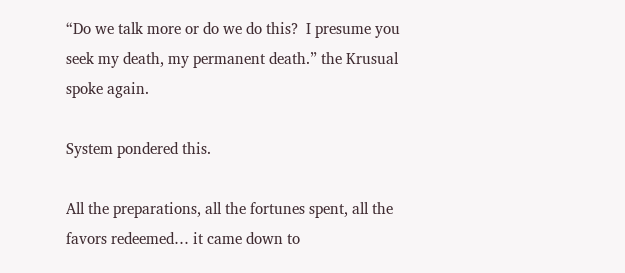“Do we talk more or do we do this?  I presume you seek my death, my permanent death.” the Krusual spoke again.

System pondered this.

All the preparations, all the fortunes spent, all the favors redeemed… it came down to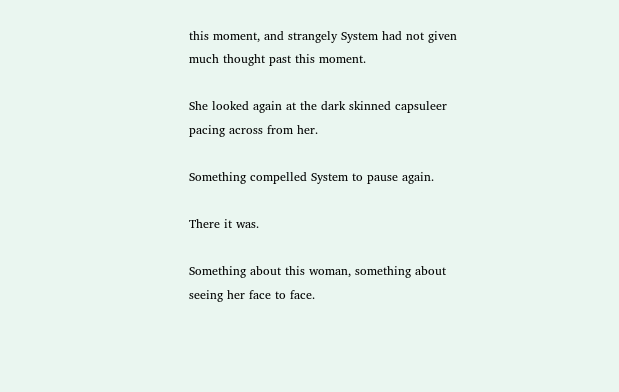this moment, and strangely System had not given much thought past this moment.

She looked again at the dark skinned capsuleer pacing across from her.

Something compelled System to pause again.

There it was.

Something about this woman, something about seeing her face to face.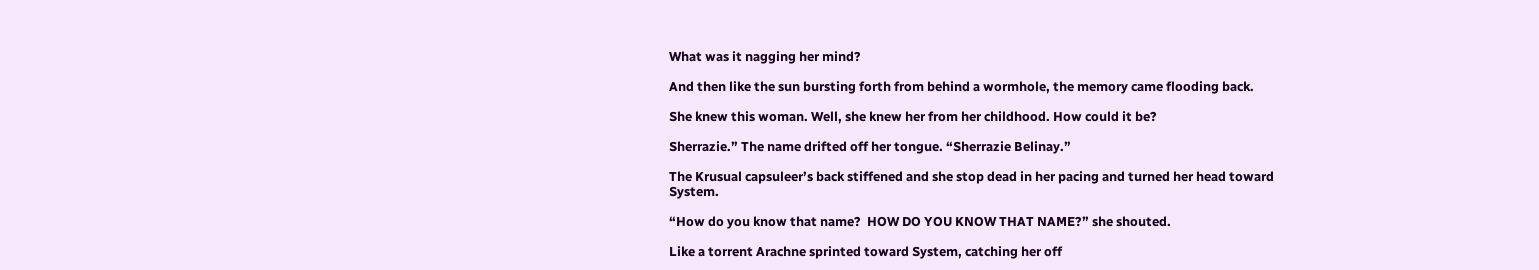What was it nagging her mind?

And then like the sun bursting forth from behind a wormhole, the memory came flooding back.

She knew this woman. Well, she knew her from her childhood. How could it be?

Sherrazie.” The name drifted off her tongue. “Sherrazie Belinay.”

The Krusual capsuleer’s back stiffened and she stop dead in her pacing and turned her head toward System.

“How do you know that name?  HOW DO YOU KNOW THAT NAME?” she shouted.

Like a torrent Arachne sprinted toward System, catching her off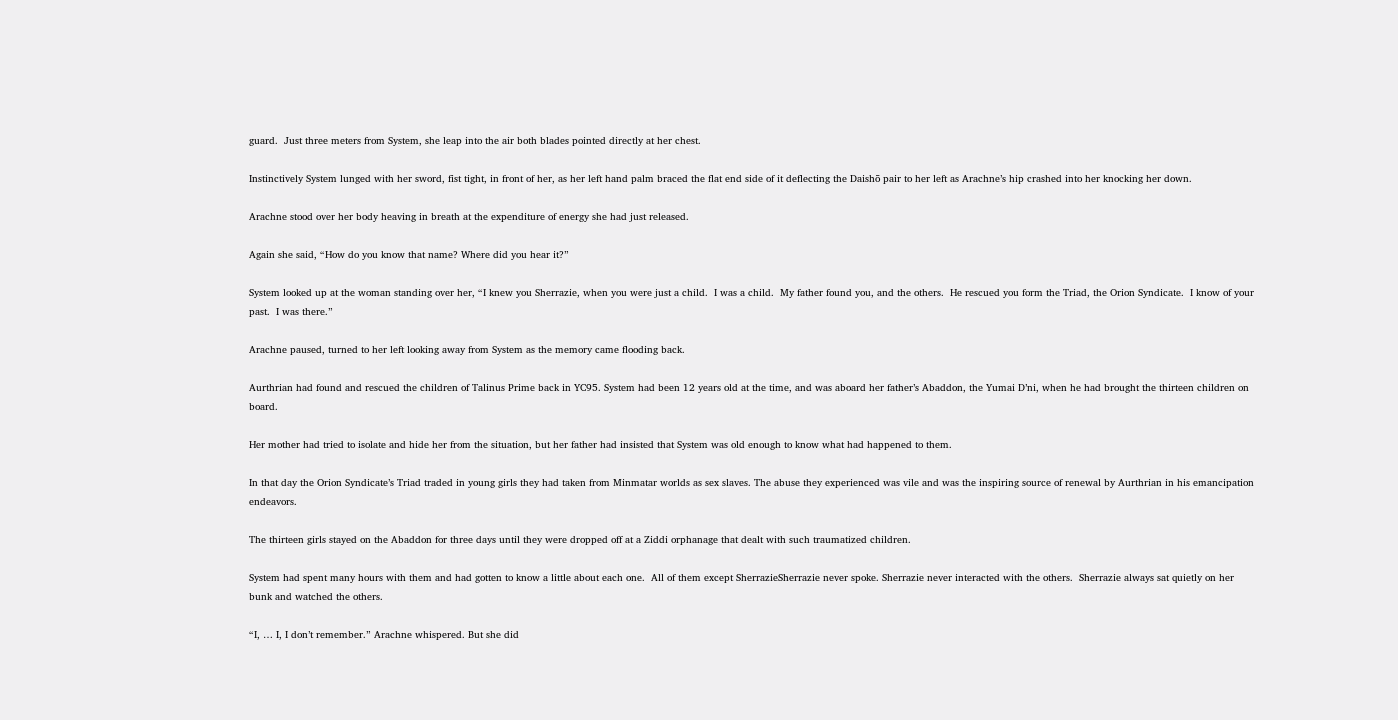guard.  Just three meters from System, she leap into the air both blades pointed directly at her chest.

Instinctively System lunged with her sword, fist tight, in front of her, as her left hand palm braced the flat end side of it deflecting the Daishō pair to her left as Arachne’s hip crashed into her knocking her down.

Arachne stood over her body heaving in breath at the expenditure of energy she had just released.

Again she said, “How do you know that name? Where did you hear it?”

System looked up at the woman standing over her, “I knew you Sherrazie, when you were just a child.  I was a child.  My father found you, and the others.  He rescued you form the Triad, the Orion Syndicate.  I know of your past.  I was there.”

Arachne paused, turned to her left looking away from System as the memory came flooding back.

Aurthrian had found and rescued the children of Talinus Prime back in YC95. System had been 12 years old at the time, and was aboard her father’s Abaddon, the Yumai D’ni, when he had brought the thirteen children on board.

Her mother had tried to isolate and hide her from the situation, but her father had insisted that System was old enough to know what had happened to them.

In that day the Orion Syndicate’s Triad traded in young girls they had taken from Minmatar worlds as sex slaves. The abuse they experienced was vile and was the inspiring source of renewal by Aurthrian in his emancipation endeavors.

The thirteen girls stayed on the Abaddon for three days until they were dropped off at a Ziddi orphanage that dealt with such traumatized children.

System had spent many hours with them and had gotten to know a little about each one.  All of them except SherrazieSherrazie never spoke. Sherrazie never interacted with the others.  Sherrazie always sat quietly on her bunk and watched the others.

“I, … I, I don’t remember.” Arachne whispered. But she did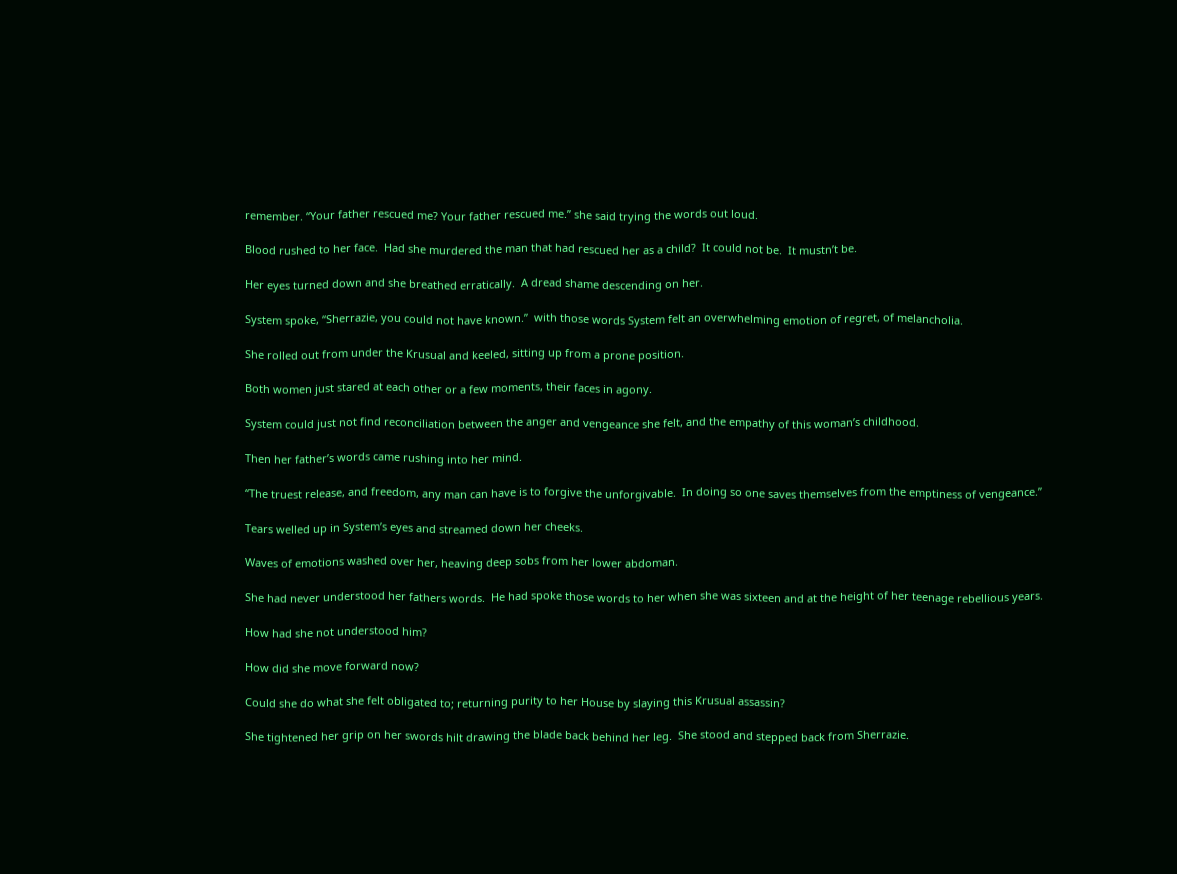remember. “Your father rescued me? Your father rescued me.” she said trying the words out loud.

Blood rushed to her face.  Had she murdered the man that had rescued her as a child?  It could not be.  It mustn’t be.

Her eyes turned down and she breathed erratically.  A dread shame descending on her.

System spoke, “Sherrazie, you could not have known.”  with those words System felt an overwhelming emotion of regret, of melancholia.

She rolled out from under the Krusual and keeled, sitting up from a prone position.

Both women just stared at each other or a few moments, their faces in agony.

System could just not find reconciliation between the anger and vengeance she felt, and the empathy of this woman’s childhood.

Then her father’s words came rushing into her mind.

“The truest release, and freedom, any man can have is to forgive the unforgivable.  In doing so one saves themselves from the emptiness of vengeance.”

Tears welled up in System’s eyes and streamed down her cheeks.

Waves of emotions washed over her, heaving deep sobs from her lower abdoman.

She had never understood her fathers words.  He had spoke those words to her when she was sixteen and at the height of her teenage rebellious years.

How had she not understood him?

How did she move forward now?

Could she do what she felt obligated to; returning purity to her House by slaying this Krusual assassin?

She tightened her grip on her swords hilt drawing the blade back behind her leg.  She stood and stepped back from Sherrazie.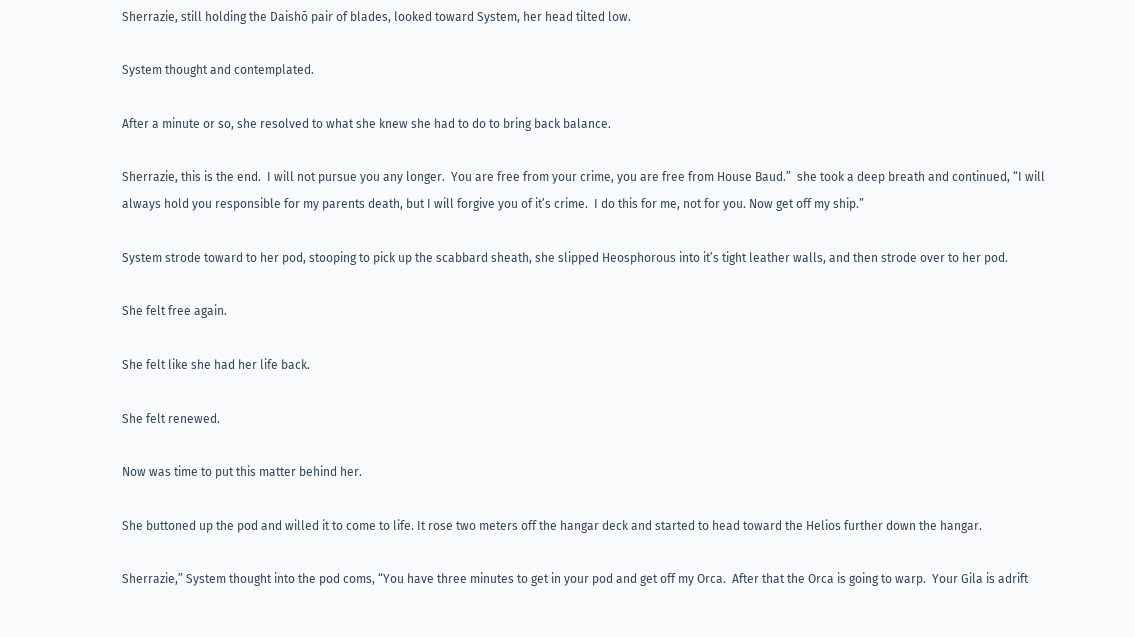Sherrazie, still holding the Daishō pair of blades, looked toward System, her head tilted low.

System thought and contemplated.

After a minute or so, she resolved to what she knew she had to do to bring back balance.

Sherrazie, this is the end.  I will not pursue you any longer.  You are free from your crime, you are free from House Baud.”  she took a deep breath and continued, “I will always hold you responsible for my parents death, but I will forgive you of it’s crime.  I do this for me, not for you. Now get off my ship.”

System strode toward to her pod, stooping to pick up the scabbard sheath, she slipped Heosphorous into it’s tight leather walls, and then strode over to her pod.

She felt free again.

She felt like she had her life back.

She felt renewed.

Now was time to put this matter behind her.

She buttoned up the pod and willed it to come to life. It rose two meters off the hangar deck and started to head toward the Helios further down the hangar.

Sherrazie,” System thought into the pod coms, “You have three minutes to get in your pod and get off my Orca.  After that the Orca is going to warp.  Your Gila is adrift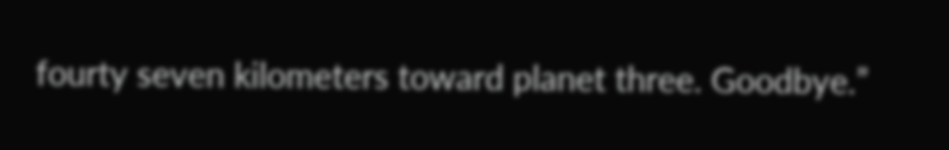fourty seven kilometers toward planet three. Goodbye.”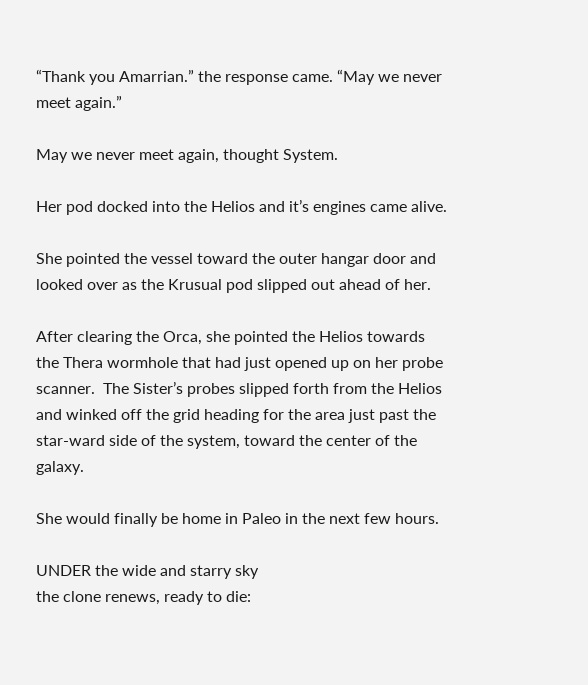“Thank you Amarrian.” the response came. “May we never meet again.”

May we never meet again, thought System.

Her pod docked into the Helios and it’s engines came alive.

She pointed the vessel toward the outer hangar door and looked over as the Krusual pod slipped out ahead of her.

After clearing the Orca, she pointed the Helios towards the Thera wormhole that had just opened up on her probe scanner.  The Sister’s probes slipped forth from the Helios and winked off the grid heading for the area just past the star-ward side of the system, toward the center of the galaxy.

She would finally be home in Paleo in the next few hours.

UNDER the wide and starry sky
the clone renews, ready to die: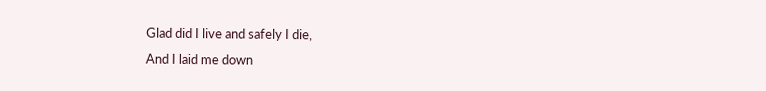Glad did I live and safely I die,
And I laid me down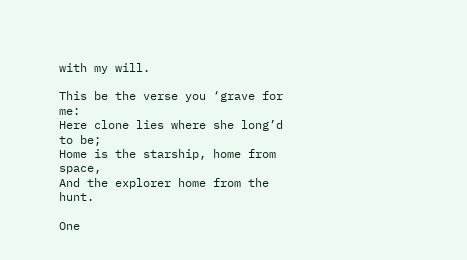with my will.

This be the verse you ‘grave for me:
Here clone lies where she long’d to be;
Home is the starship, home from space,
And the explorer home from the hunt.

One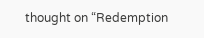thought on “Redemption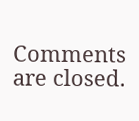Comments are closed.